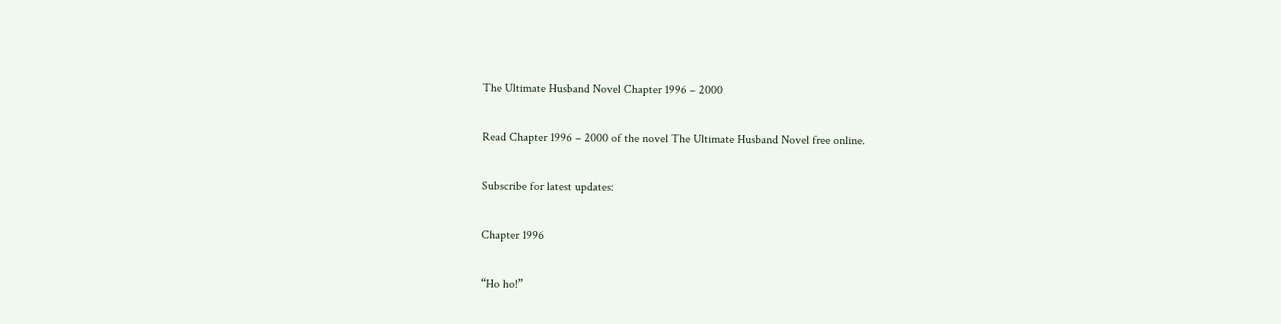The Ultimate Husband Novel Chapter 1996 – 2000

Read Chapter 1996 – 2000 of the novel The Ultimate Husband Novel free online.

Subscribe for latest updates:

Chapter 1996

“Ho ho!”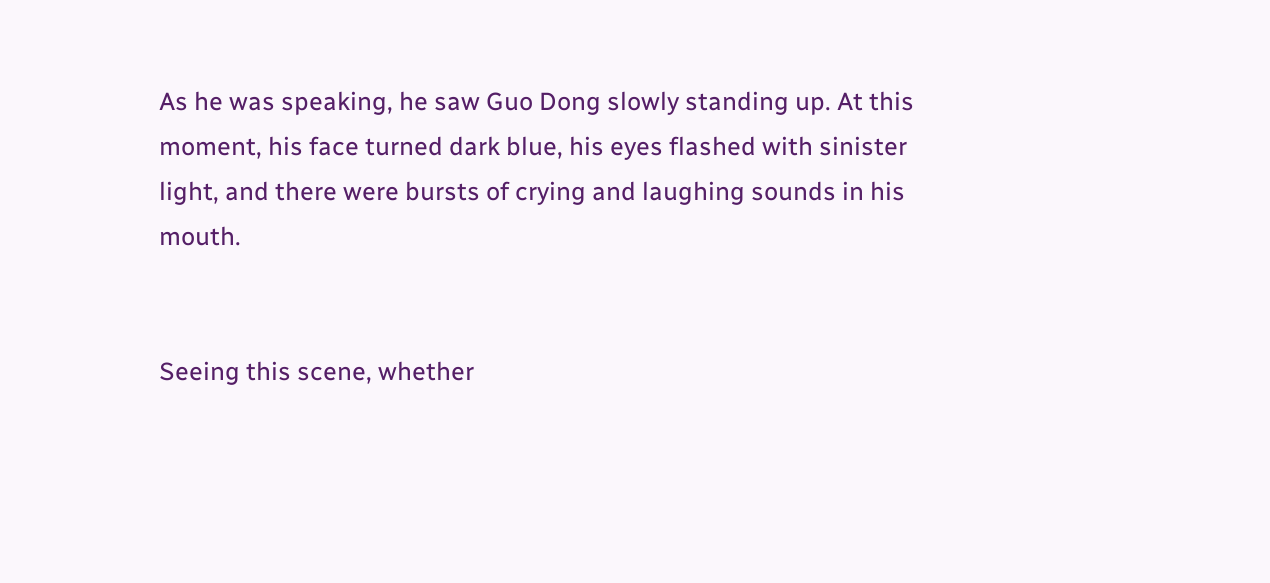As he was speaking, he saw Guo Dong slowly standing up. At this moment, his face turned dark blue, his eyes flashed with sinister light, and there were bursts of crying and laughing sounds in his mouth.


Seeing this scene, whether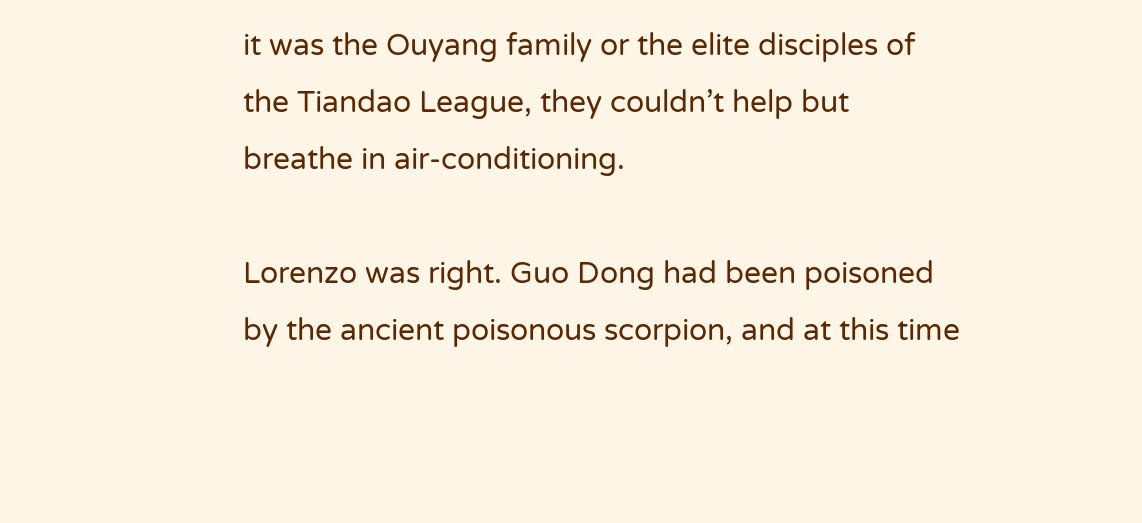it was the Ouyang family or the elite disciples of the Tiandao League, they couldn’t help but breathe in air-conditioning.

Lorenzo was right. Guo Dong had been poisoned by the ancient poisonous scorpion, and at this time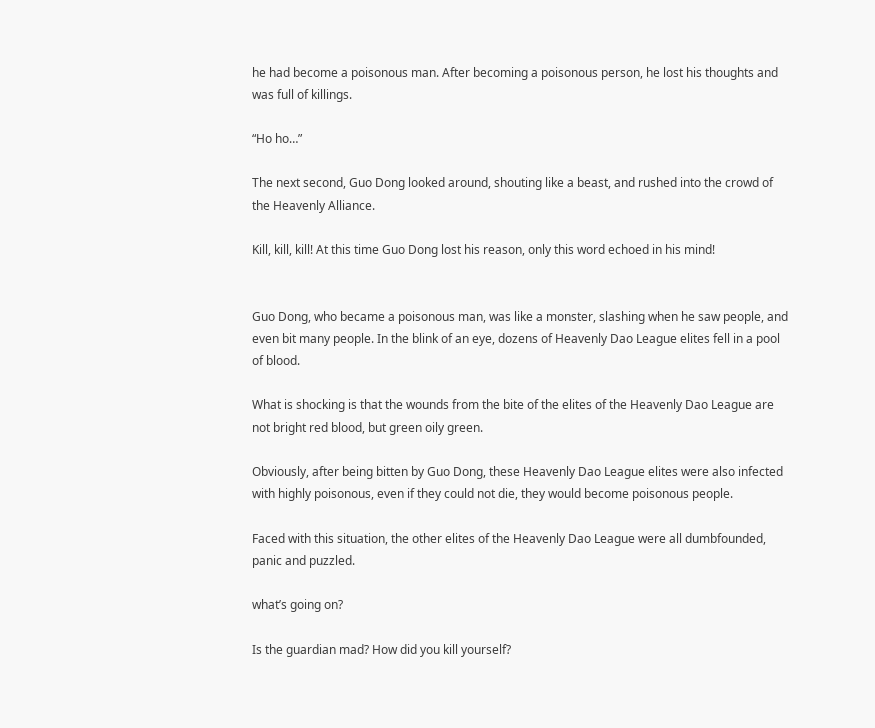he had become a poisonous man. After becoming a poisonous person, he lost his thoughts and was full of killings.

“Ho ho…”

The next second, Guo Dong looked around, shouting like a beast, and rushed into the crowd of the Heavenly Alliance.

Kill, kill, kill! At this time Guo Dong lost his reason, only this word echoed in his mind!


Guo Dong, who became a poisonous man, was like a monster, slashing when he saw people, and even bit many people. In the blink of an eye, dozens of Heavenly Dao League elites fell in a pool of blood.

What is shocking is that the wounds from the bite of the elites of the Heavenly Dao League are not bright red blood, but green oily green.

Obviously, after being bitten by Guo Dong, these Heavenly Dao League elites were also infected with highly poisonous, even if they could not die, they would become poisonous people.

Faced with this situation, the other elites of the Heavenly Dao League were all dumbfounded, panic and puzzled.

what’s going on?

Is the guardian mad? How did you kill yourself?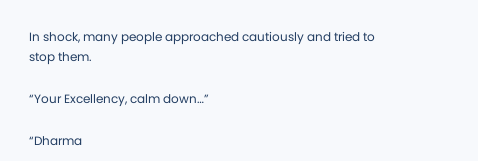In shock, many people approached cautiously and tried to stop them.

“Your Excellency, calm down…”

“Dharma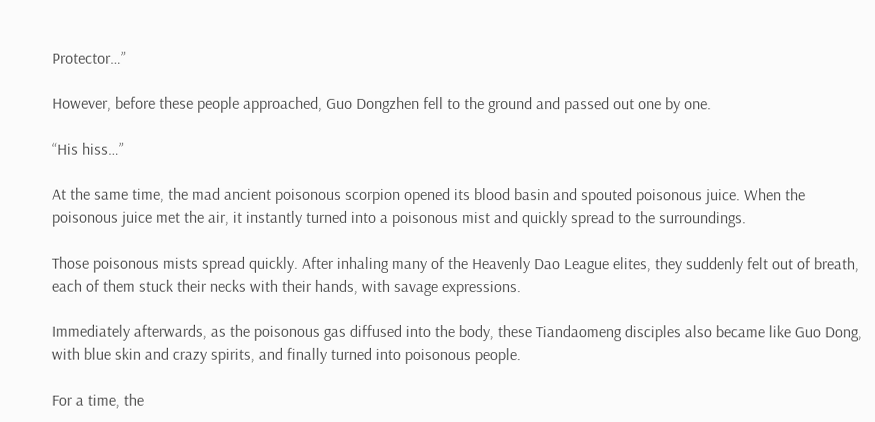Protector…”

However, before these people approached, Guo Dongzhen fell to the ground and passed out one by one.

“His hiss…”

At the same time, the mad ancient poisonous scorpion opened its blood basin and spouted poisonous juice. When the poisonous juice met the air, it instantly turned into a poisonous mist and quickly spread to the surroundings.

Those poisonous mists spread quickly. After inhaling many of the Heavenly Dao League elites, they suddenly felt out of breath, each of them stuck their necks with their hands, with savage expressions.

Immediately afterwards, as the poisonous gas diffused into the body, these Tiandaomeng disciples also became like Guo Dong, with blue skin and crazy spirits, and finally turned into poisonous people.

For a time, the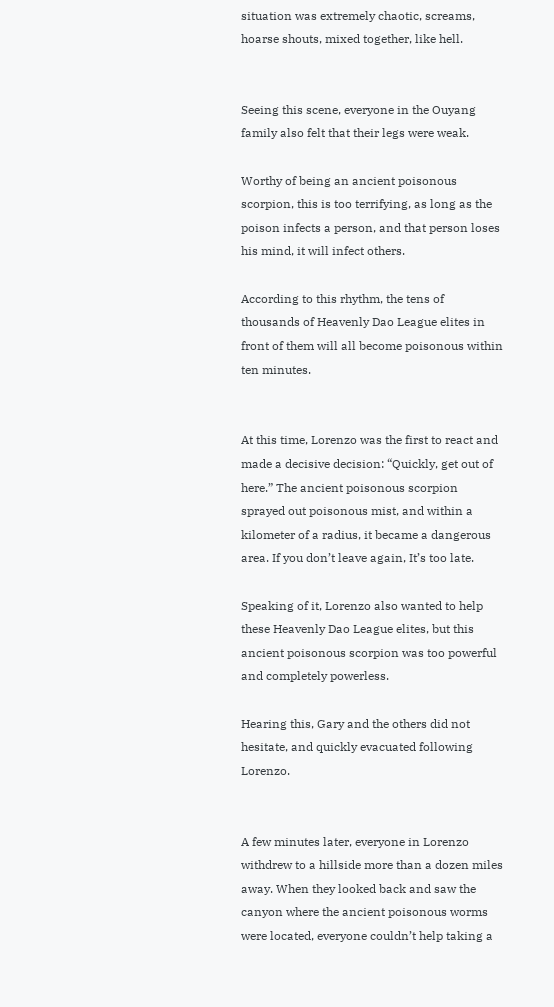situation was extremely chaotic, screams, hoarse shouts, mixed together, like hell.


Seeing this scene, everyone in the Ouyang family also felt that their legs were weak.

Worthy of being an ancient poisonous scorpion, this is too terrifying, as long as the poison infects a person, and that person loses his mind, it will infect others.

According to this rhythm, the tens of thousands of Heavenly Dao League elites in front of them will all become poisonous within ten minutes.


At this time, Lorenzo was the first to react and made a decisive decision: “Quickly, get out of here.” The ancient poisonous scorpion sprayed out poisonous mist, and within a kilometer of a radius, it became a dangerous area. If you don’t leave again, It’s too late.

Speaking of it, Lorenzo also wanted to help these Heavenly Dao League elites, but this ancient poisonous scorpion was too powerful and completely powerless.

Hearing this, Gary and the others did not hesitate, and quickly evacuated following Lorenzo.


A few minutes later, everyone in Lorenzo withdrew to a hillside more than a dozen miles away. When they looked back and saw the canyon where the ancient poisonous worms were located, everyone couldn’t help taking a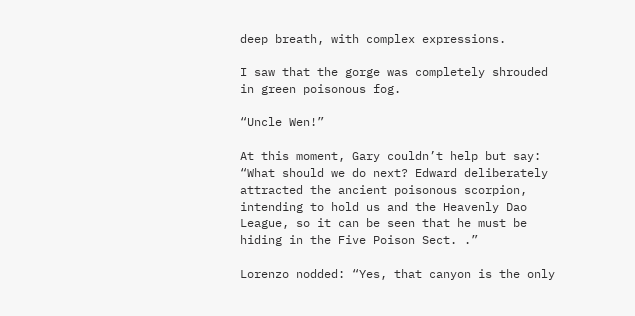deep breath, with complex expressions.

I saw that the gorge was completely shrouded in green poisonous fog.

“Uncle Wen!”

At this moment, Gary couldn’t help but say: “What should we do next? Edward deliberately attracted the ancient poisonous scorpion, intending to hold us and the Heavenly Dao League, so it can be seen that he must be hiding in the Five Poison Sect. .”

Lorenzo nodded: “Yes, that canyon is the only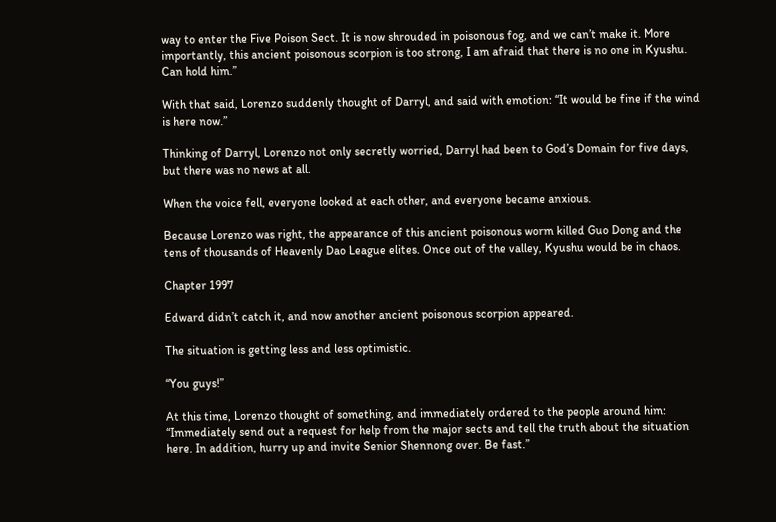way to enter the Five Poison Sect. It is now shrouded in poisonous fog, and we can’t make it. More importantly, this ancient poisonous scorpion is too strong, I am afraid that there is no one in Kyushu. Can hold him.”

With that said, Lorenzo suddenly thought of Darryl, and said with emotion: “It would be fine if the wind is here now.”

Thinking of Darryl, Lorenzo not only secretly worried, Darryl had been to God’s Domain for five days, but there was no news at all.

When the voice fell, everyone looked at each other, and everyone became anxious.

Because Lorenzo was right, the appearance of this ancient poisonous worm killed Guo Dong and the tens of thousands of Heavenly Dao League elites. Once out of the valley, Kyushu would be in chaos.

Chapter 1997

Edward didn’t catch it, and now another ancient poisonous scorpion appeared.

The situation is getting less and less optimistic.

“You guys!”

At this time, Lorenzo thought of something, and immediately ordered to the people around him: “Immediately send out a request for help from the major sects and tell the truth about the situation here. In addition, hurry up and invite Senior Shennong over. Be fast.”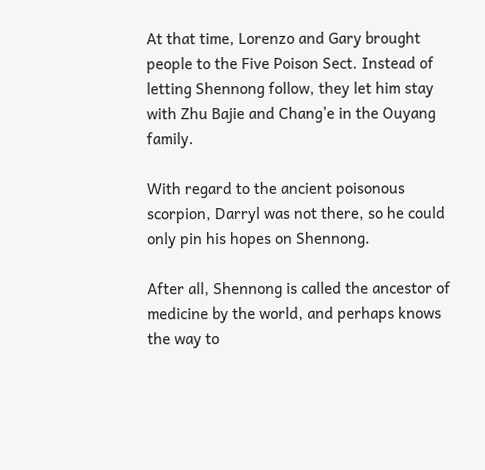At that time, Lorenzo and Gary brought people to the Five Poison Sect. Instead of letting Shennong follow, they let him stay with Zhu Bajie and Chang’e in the Ouyang family.

With regard to the ancient poisonous scorpion, Darryl was not there, so he could only pin his hopes on Shennong.

After all, Shennong is called the ancestor of medicine by the world, and perhaps knows the way to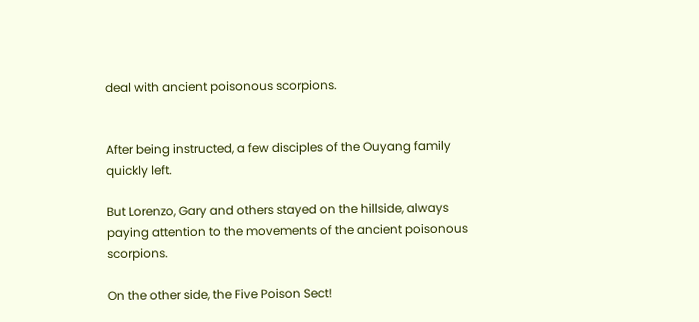deal with ancient poisonous scorpions.


After being instructed, a few disciples of the Ouyang family quickly left.

But Lorenzo, Gary and others stayed on the hillside, always paying attention to the movements of the ancient poisonous scorpions.

On the other side, the Five Poison Sect!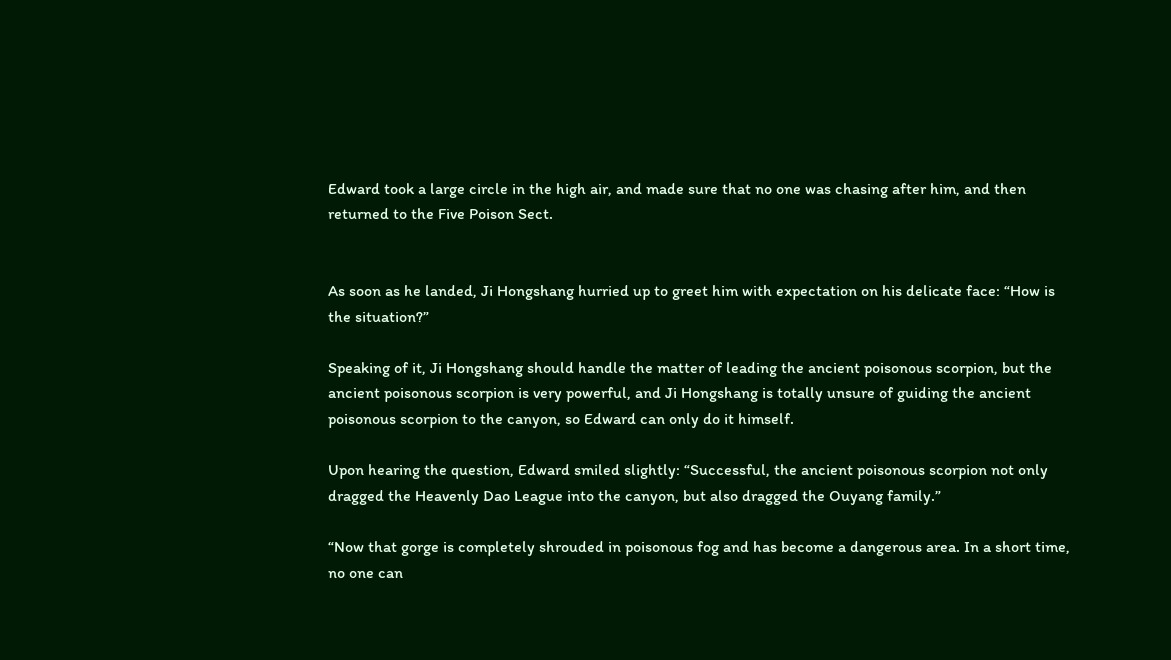Edward took a large circle in the high air, and made sure that no one was chasing after him, and then returned to the Five Poison Sect.


As soon as he landed, Ji Hongshang hurried up to greet him with expectation on his delicate face: “How is the situation?”

Speaking of it, Ji Hongshang should handle the matter of leading the ancient poisonous scorpion, but the ancient poisonous scorpion is very powerful, and Ji Hongshang is totally unsure of guiding the ancient poisonous scorpion to the canyon, so Edward can only do it himself.

Upon hearing the question, Edward smiled slightly: “Successful, the ancient poisonous scorpion not only dragged the Heavenly Dao League into the canyon, but also dragged the Ouyang family.”

“Now that gorge is completely shrouded in poisonous fog and has become a dangerous area. In a short time, no one can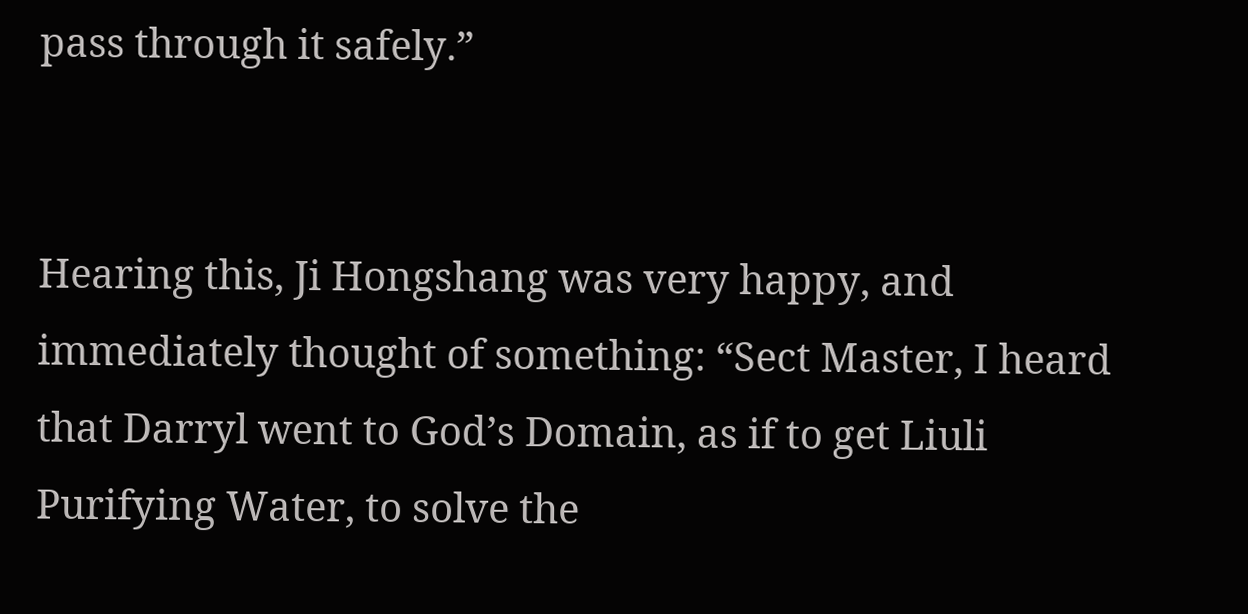pass through it safely.”


Hearing this, Ji Hongshang was very happy, and immediately thought of something: “Sect Master, I heard that Darryl went to God’s Domain, as if to get Liuli Purifying Water, to solve the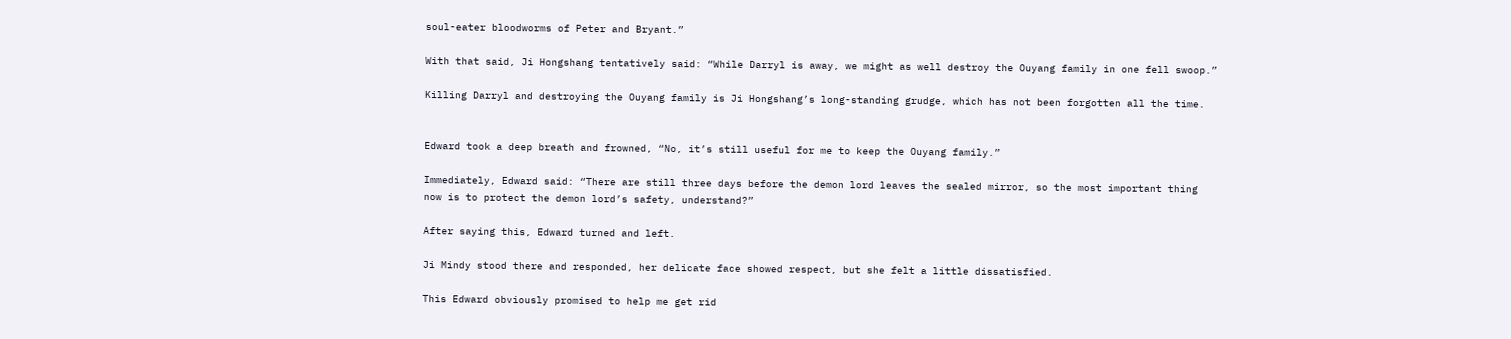soul-eater bloodworms of Peter and Bryant.”

With that said, Ji Hongshang tentatively said: “While Darryl is away, we might as well destroy the Ouyang family in one fell swoop.”

Killing Darryl and destroying the Ouyang family is Ji Hongshang’s long-standing grudge, which has not been forgotten all the time.


Edward took a deep breath and frowned, “No, it’s still useful for me to keep the Ouyang family.”

Immediately, Edward said: “There are still three days before the demon lord leaves the sealed mirror, so the most important thing now is to protect the demon lord’s safety, understand?”

After saying this, Edward turned and left.

Ji Mindy stood there and responded, her delicate face showed respect, but she felt a little dissatisfied.

This Edward obviously promised to help me get rid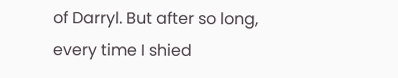of Darryl. But after so long, every time I shied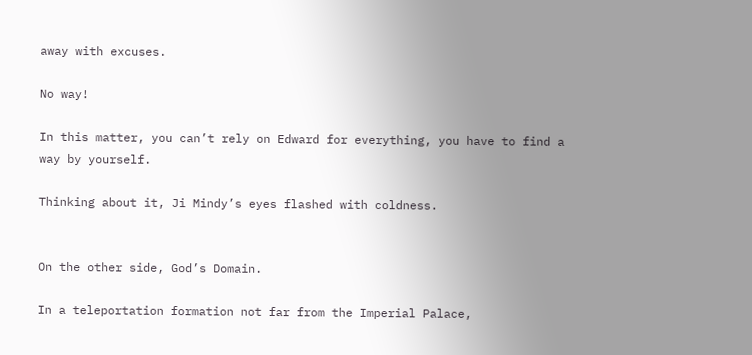away with excuses.

No way!

In this matter, you can’t rely on Edward for everything, you have to find a way by yourself.

Thinking about it, Ji Mindy’s eyes flashed with coldness.


On the other side, God’s Domain.

In a teleportation formation not far from the Imperial Palace,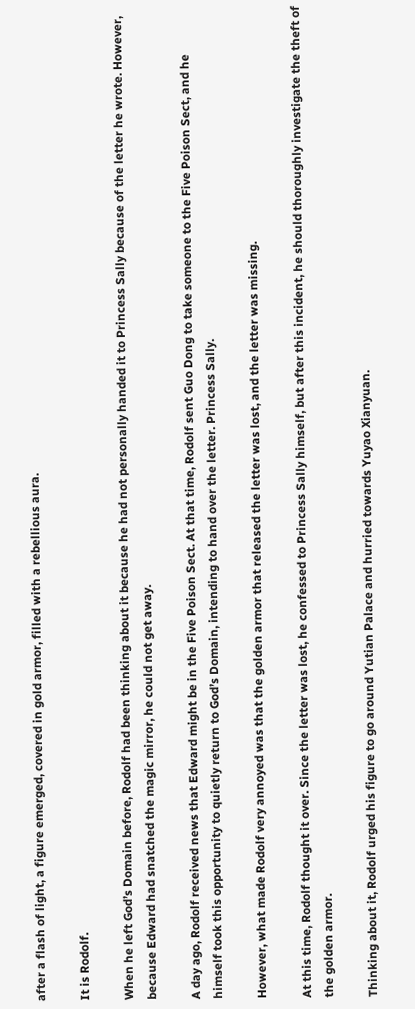after a flash of light, a figure emerged, covered in gold armor, filled with a rebellious aura.

It is Rodolf.

When he left God’s Domain before, Rodolf had been thinking about it because he had not personally handed it to Princess Sally because of the letter he wrote. However, because Edward had snatched the magic mirror, he could not get away.

A day ago, Rodolf received news that Edward might be in the Five Poison Sect. At that time, Rodolf sent Guo Dong to take someone to the Five Poison Sect, and he himself took this opportunity to quietly return to God’s Domain, intending to hand over the letter. Princess Sally.

However, what made Rodolf very annoyed was that the golden armor that released the letter was lost, and the letter was missing.

At this time, Rodolf thought it over. Since the letter was lost, he confessed to Princess Sally himself, but after this incident, he should thoroughly investigate the theft of the golden armor.

Thinking about it, Rodolf urged his figure to go around Yutian Palace and hurried towards Yuyao Xianyuan.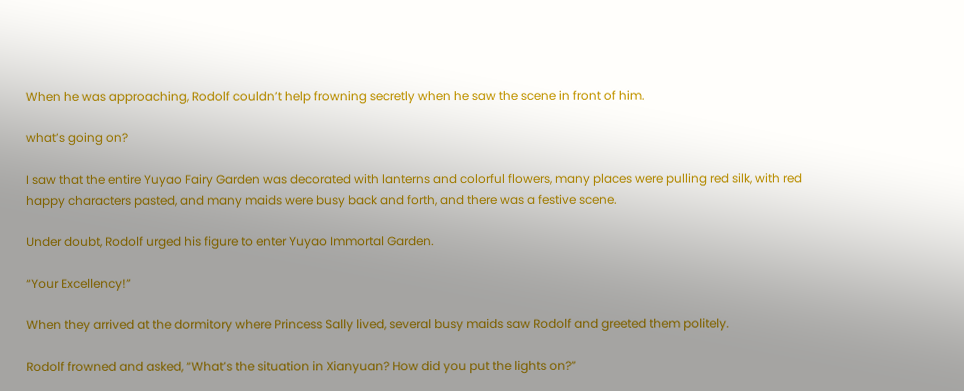When he was approaching, Rodolf couldn’t help frowning secretly when he saw the scene in front of him.

what’s going on?

I saw that the entire Yuyao Fairy Garden was decorated with lanterns and colorful flowers, many places were pulling red silk, with red happy characters pasted, and many maids were busy back and forth, and there was a festive scene.

Under doubt, Rodolf urged his figure to enter Yuyao Immortal Garden.

“Your Excellency!”

When they arrived at the dormitory where Princess Sally lived, several busy maids saw Rodolf and greeted them politely.

Rodolf frowned and asked, “What’s the situation in Xianyuan? How did you put the lights on?”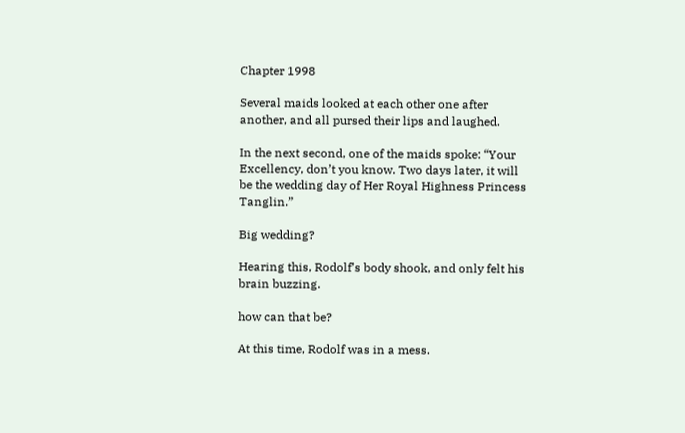Chapter 1998

Several maids looked at each other one after another, and all pursed their lips and laughed.

In the next second, one of the maids spoke: “Your Excellency, don’t you know. Two days later, it will be the wedding day of Her Royal Highness Princess Tanglin.”

Big wedding?

Hearing this, Rodolf’s body shook, and only felt his brain buzzing.

how can that be?

At this time, Rodolf was in a mess.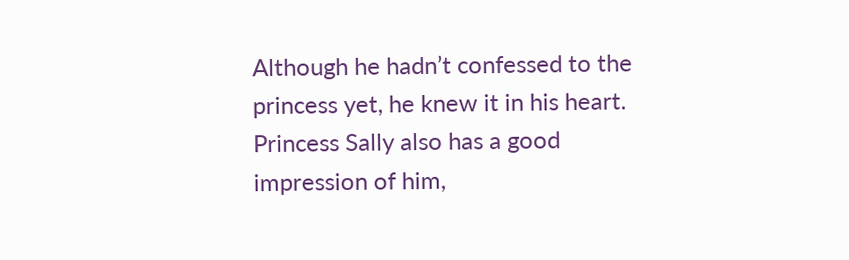Although he hadn’t confessed to the princess yet, he knew it in his heart. Princess Sally also has a good impression of him,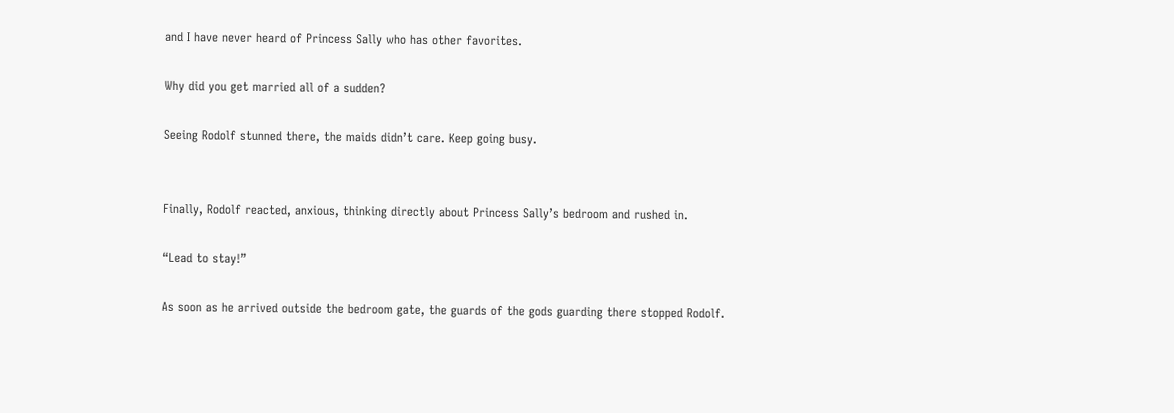and I have never heard of Princess Sally who has other favorites.

Why did you get married all of a sudden?

Seeing Rodolf stunned there, the maids didn’t care. Keep going busy.


Finally, Rodolf reacted, anxious, thinking directly about Princess Sally’s bedroom and rushed in.

“Lead to stay!”

As soon as he arrived outside the bedroom gate, the guards of the gods guarding there stopped Rodolf.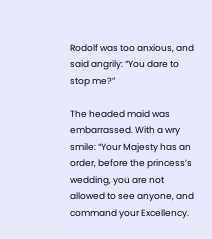Rodolf was too anxious, and said angrily: “You dare to stop me?”

The headed maid was embarrassed. With a wry smile: “Your Majesty has an order, before the princess’s wedding, you are not allowed to see anyone, and command your Excellency.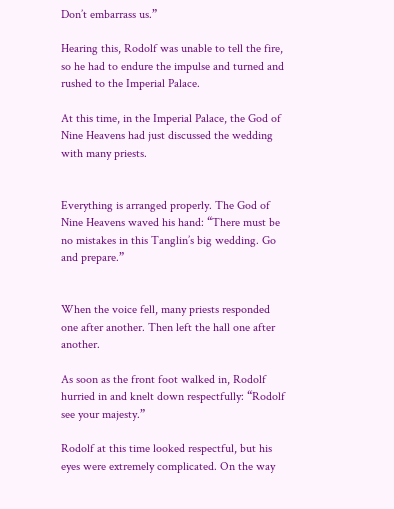Don’t embarrass us.”

Hearing this, Rodolf was unable to tell the fire, so he had to endure the impulse and turned and rushed to the Imperial Palace.

At this time, in the Imperial Palace, the God of Nine Heavens had just discussed the wedding with many priests.


Everything is arranged properly. The God of Nine Heavens waved his hand: “There must be no mistakes in this Tanglin’s big wedding. Go and prepare.”


When the voice fell, many priests responded one after another. Then left the hall one after another.

As soon as the front foot walked in, Rodolf hurried in and knelt down respectfully: “Rodolf see your majesty.”

Rodolf at this time looked respectful, but his eyes were extremely complicated. On the way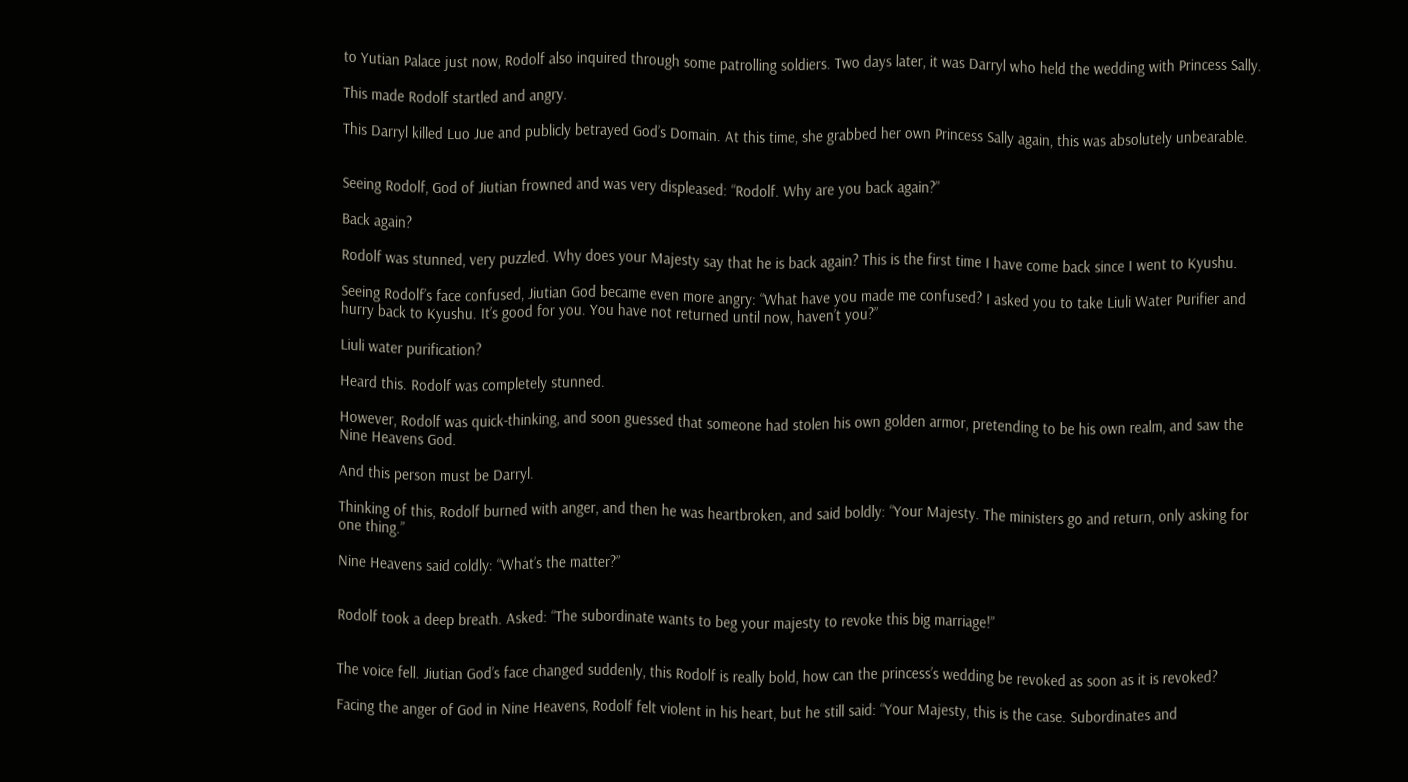to Yutian Palace just now, Rodolf also inquired through some patrolling soldiers. Two days later, it was Darryl who held the wedding with Princess Sally.

This made Rodolf startled and angry.

This Darryl killed Luo Jue and publicly betrayed God’s Domain. At this time, she grabbed her own Princess Sally again, this was absolutely unbearable.


Seeing Rodolf, God of Jiutian frowned and was very displeased: “Rodolf. Why are you back again?”

Back again?

Rodolf was stunned, very puzzled. Why does your Majesty say that he is back again? This is the first time I have come back since I went to Kyushu.

Seeing Rodolf’s face confused, Jiutian God became even more angry: “What have you made me confused? I asked you to take Liuli Water Purifier and hurry back to Kyushu. It’s good for you. You have not returned until now, haven’t you?”

Liuli water purification?

Heard this. Rodolf was completely stunned.

However, Rodolf was quick-thinking, and soon guessed that someone had stolen his own golden armor, pretending to be his own realm, and saw the Nine Heavens God.

And this person must be Darryl.

Thinking of this, Rodolf burned with anger, and then he was heartbroken, and said boldly: “Your Majesty. The ministers go and return, only asking for one thing.”

Nine Heavens said coldly: “What’s the matter?”


Rodolf took a deep breath. Asked: “The subordinate wants to beg your majesty to revoke this big marriage!”


The voice fell. Jiutian God’s face changed suddenly, this Rodolf is really bold, how can the princess’s wedding be revoked as soon as it is revoked?

Facing the anger of God in Nine Heavens, Rodolf felt violent in his heart, but he still said: “Your Majesty, this is the case. Subordinates and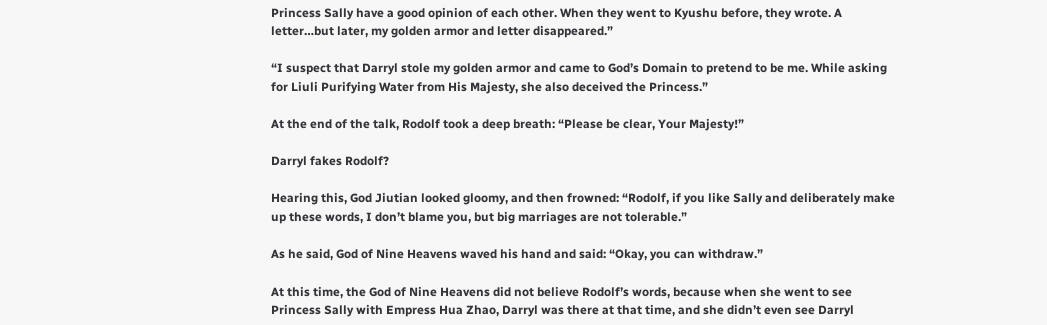Princess Sally have a good opinion of each other. When they went to Kyushu before, they wrote. A letter…but later, my golden armor and letter disappeared.”

“I suspect that Darryl stole my golden armor and came to God’s Domain to pretend to be me. While asking for Liuli Purifying Water from His Majesty, she also deceived the Princess.”

At the end of the talk, Rodolf took a deep breath: “Please be clear, Your Majesty!”

Darryl fakes Rodolf?

Hearing this, God Jiutian looked gloomy, and then frowned: “Rodolf, if you like Sally and deliberately make up these words, I don’t blame you, but big marriages are not tolerable.”

As he said, God of Nine Heavens waved his hand and said: “Okay, you can withdraw.”

At this time, the God of Nine Heavens did not believe Rodolf’s words, because when she went to see Princess Sally with Empress Hua Zhao, Darryl was there at that time, and she didn’t even see Darryl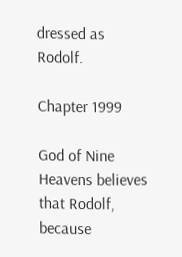dressed as Rodolf.

Chapter 1999

God of Nine Heavens believes that Rodolf, because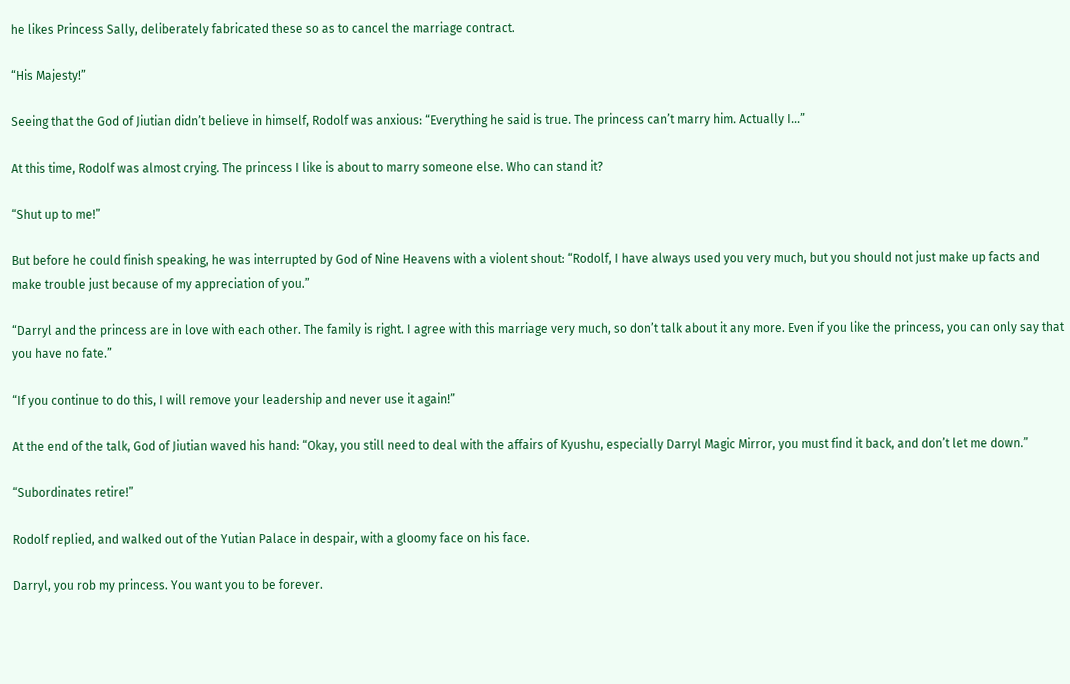he likes Princess Sally, deliberately fabricated these so as to cancel the marriage contract.

“His Majesty!”

Seeing that the God of Jiutian didn’t believe in himself, Rodolf was anxious: “Everything he said is true. The princess can’t marry him. Actually I…”

At this time, Rodolf was almost crying. The princess I like is about to marry someone else. Who can stand it?

“Shut up to me!”

But before he could finish speaking, he was interrupted by God of Nine Heavens with a violent shout: “Rodolf, I have always used you very much, but you should not just make up facts and make trouble just because of my appreciation of you.”

“Darryl and the princess are in love with each other. The family is right. I agree with this marriage very much, so don’t talk about it any more. Even if you like the princess, you can only say that you have no fate.”

“If you continue to do this, I will remove your leadership and never use it again!”

At the end of the talk, God of Jiutian waved his hand: “Okay, you still need to deal with the affairs of Kyushu, especially Darryl Magic Mirror, you must find it back, and don’t let me down.”

“Subordinates retire!”

Rodolf replied, and walked out of the Yutian Palace in despair, with a gloomy face on his face.

Darryl, you rob my princess. You want you to be forever.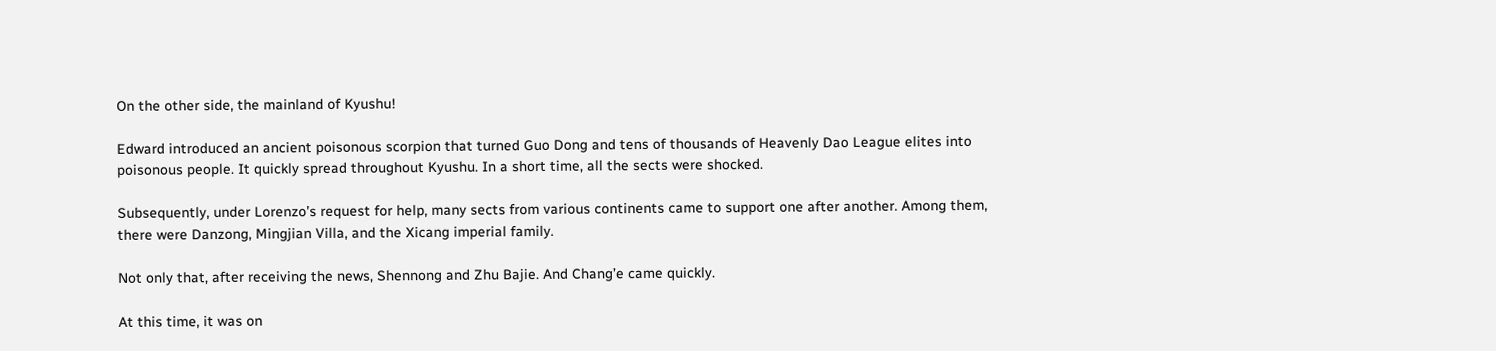On the other side, the mainland of Kyushu!

Edward introduced an ancient poisonous scorpion that turned Guo Dong and tens of thousands of Heavenly Dao League elites into poisonous people. It quickly spread throughout Kyushu. In a short time, all the sects were shocked.

Subsequently, under Lorenzo’s request for help, many sects from various continents came to support one after another. Among them, there were Danzong, Mingjian Villa, and the Xicang imperial family.

Not only that, after receiving the news, Shennong and Zhu Bajie. And Chang’e came quickly.

At this time, it was on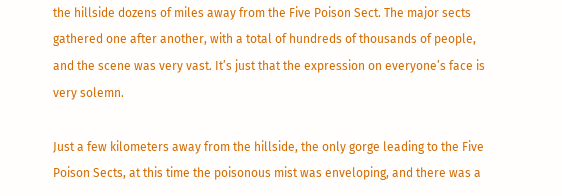the hillside dozens of miles away from the Five Poison Sect. The major sects gathered one after another, with a total of hundreds of thousands of people, and the scene was very vast. It’s just that the expression on everyone’s face is very solemn.

Just a few kilometers away from the hillside, the only gorge leading to the Five Poison Sects, at this time the poisonous mist was enveloping, and there was a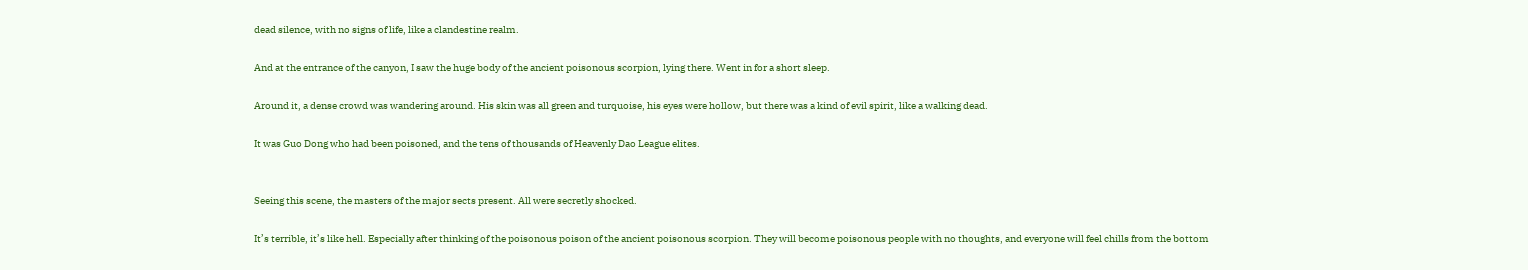dead silence, with no signs of life, like a clandestine realm.

And at the entrance of the canyon, I saw the huge body of the ancient poisonous scorpion, lying there. Went in for a short sleep.

Around it, a dense crowd was wandering around. His skin was all green and turquoise, his eyes were hollow, but there was a kind of evil spirit, like a walking dead.

It was Guo Dong who had been poisoned, and the tens of thousands of Heavenly Dao League elites.


Seeing this scene, the masters of the major sects present. All were secretly shocked.

It’s terrible, it’s like hell. Especially after thinking of the poisonous poison of the ancient poisonous scorpion. They will become poisonous people with no thoughts, and everyone will feel chills from the bottom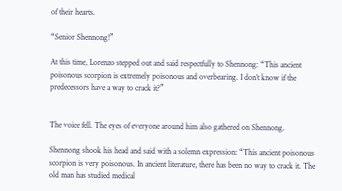of their hearts.

“Senior Shennong!”

At this time, Lorenzo stepped out and said respectfully to Shennong: “This ancient poisonous scorpion is extremely poisonous and overbearing. I don’t know if the predecessors have a way to crack it?”


The voice fell. The eyes of everyone around him also gathered on Shennong.

Shennong shook his head and said with a solemn expression: “This ancient poisonous scorpion is very poisonous. In ancient literature, there has been no way to crack it. The old man has studied medical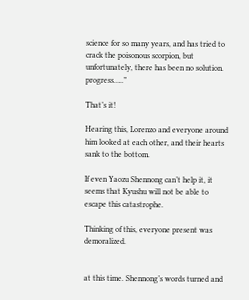science for so many years, and has tried to crack the poisonous scorpion, but unfortunately, there has been no solution. progress…..”

That’s it!

Hearing this, Lorenzo and everyone around him looked at each other, and their hearts sank to the bottom.

If even Yaozu Shennong can’t help it, it seems that Kyushu will not be able to escape this catastrophe.

Thinking of this, everyone present was demoralized.


at this time. Shennong’s words turned and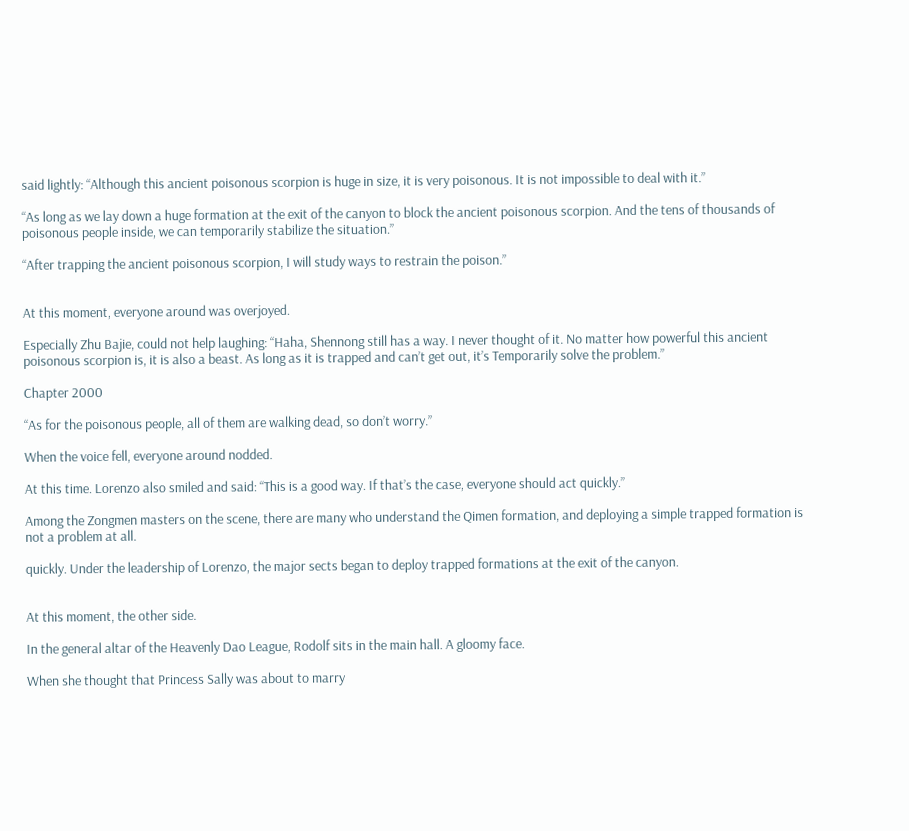said lightly: “Although this ancient poisonous scorpion is huge in size, it is very poisonous. It is not impossible to deal with it.”

“As long as we lay down a huge formation at the exit of the canyon to block the ancient poisonous scorpion. And the tens of thousands of poisonous people inside, we can temporarily stabilize the situation.”

“After trapping the ancient poisonous scorpion, I will study ways to restrain the poison.”


At this moment, everyone around was overjoyed.

Especially Zhu Bajie, could not help laughing: “Haha, Shennong still has a way. I never thought of it. No matter how powerful this ancient poisonous scorpion is, it is also a beast. As long as it is trapped and can’t get out, it’s Temporarily solve the problem.”

Chapter 2000

“As for the poisonous people, all of them are walking dead, so don’t worry.”

When the voice fell, everyone around nodded.

At this time. Lorenzo also smiled and said: “This is a good way. If that’s the case, everyone should act quickly.”

Among the Zongmen masters on the scene, there are many who understand the Qimen formation, and deploying a simple trapped formation is not a problem at all.

quickly. Under the leadership of Lorenzo, the major sects began to deploy trapped formations at the exit of the canyon.


At this moment, the other side.

In the general altar of the Heavenly Dao League, Rodolf sits in the main hall. A gloomy face.

When she thought that Princess Sally was about to marry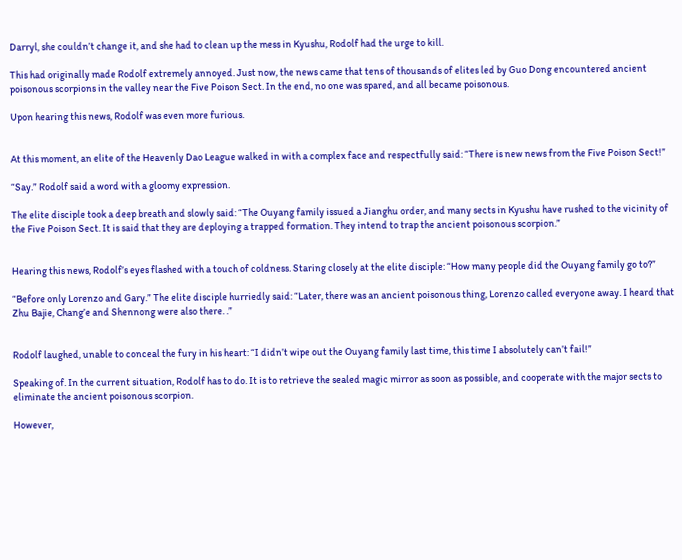Darryl, she couldn’t change it, and she had to clean up the mess in Kyushu, Rodolf had the urge to kill.

This had originally made Rodolf extremely annoyed. Just now, the news came that tens of thousands of elites led by Guo Dong encountered ancient poisonous scorpions in the valley near the Five Poison Sect. In the end, no one was spared, and all became poisonous.

Upon hearing this news, Rodolf was even more furious.


At this moment, an elite of the Heavenly Dao League walked in with a complex face and respectfully said: “There is new news from the Five Poison Sect!”

“Say.” Rodolf said a word with a gloomy expression.

The elite disciple took a deep breath and slowly said: “The Ouyang family issued a Jianghu order, and many sects in Kyushu have rushed to the vicinity of the Five Poison Sect. It is said that they are deploying a trapped formation. They intend to trap the ancient poisonous scorpion.”


Hearing this news, Rodolf’s eyes flashed with a touch of coldness. Staring closely at the elite disciple: “How many people did the Ouyang family go to?”

“Before only Lorenzo and Gary.” The elite disciple hurriedly said: “Later, there was an ancient poisonous thing, Lorenzo called everyone away. I heard that Zhu Bajie, Chang’e and Shennong were also there. .”


Rodolf laughed, unable to conceal the fury in his heart: “I didn’t wipe out the Ouyang family last time, this time I absolutely can’t fail!”

Speaking of. In the current situation, Rodolf has to do. It is to retrieve the sealed magic mirror as soon as possible, and cooperate with the major sects to eliminate the ancient poisonous scorpion.

However,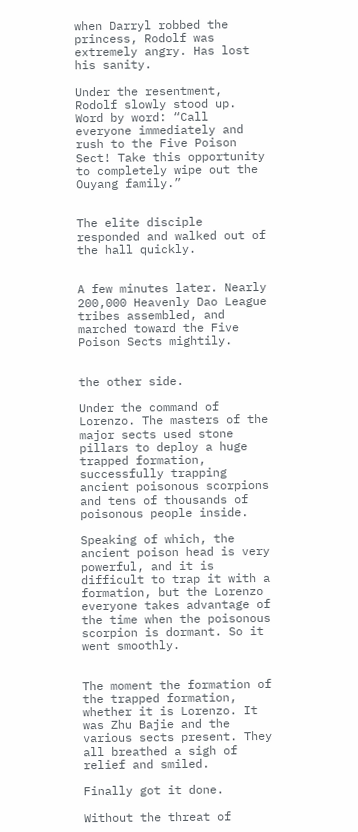when Darryl robbed the princess, Rodolf was extremely angry. Has lost his sanity.

Under the resentment, Rodolf slowly stood up. Word by word: “Call everyone immediately and rush to the Five Poison Sect! Take this opportunity to completely wipe out the Ouyang family.”


The elite disciple responded and walked out of the hall quickly.


A few minutes later. Nearly 200,000 Heavenly Dao League tribes assembled, and marched toward the Five Poison Sects mightily.


the other side.

Under the command of Lorenzo. The masters of the major sects used stone pillars to deploy a huge trapped formation, successfully trapping ancient poisonous scorpions and tens of thousands of poisonous people inside.

Speaking of which, the ancient poison head is very powerful, and it is difficult to trap it with a formation, but the Lorenzo everyone takes advantage of the time when the poisonous scorpion is dormant. So it went smoothly.


The moment the formation of the trapped formation, whether it is Lorenzo. It was Zhu Bajie and the various sects present. They all breathed a sigh of relief and smiled.

Finally got it done.

Without the threat of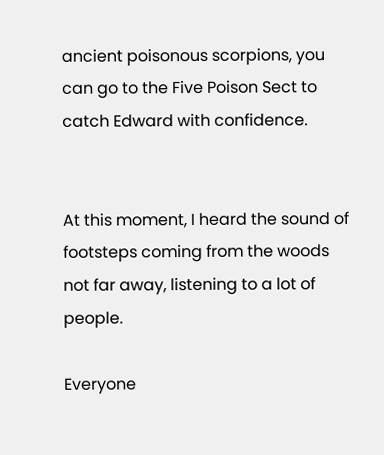ancient poisonous scorpions, you can go to the Five Poison Sect to catch Edward with confidence.


At this moment, I heard the sound of footsteps coming from the woods not far away, listening to a lot of people.

Everyone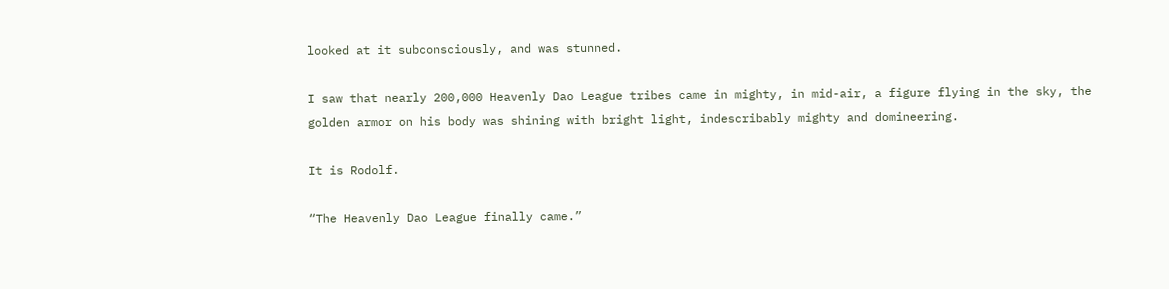looked at it subconsciously, and was stunned.

I saw that nearly 200,000 Heavenly Dao League tribes came in mighty, in mid-air, a figure flying in the sky, the golden armor on his body was shining with bright light, indescribably mighty and domineering.

It is Rodolf.

“The Heavenly Dao League finally came.”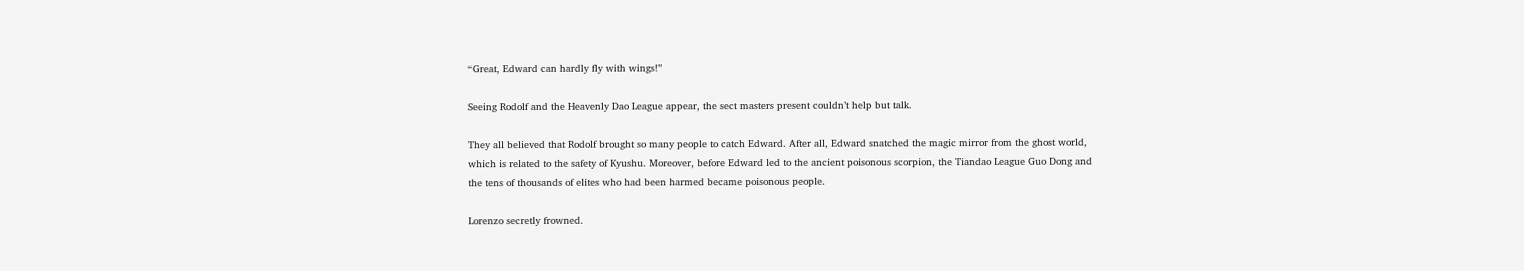“Great, Edward can hardly fly with wings!”

Seeing Rodolf and the Heavenly Dao League appear, the sect masters present couldn’t help but talk.

They all believed that Rodolf brought so many people to catch Edward. After all, Edward snatched the magic mirror from the ghost world, which is related to the safety of Kyushu. Moreover, before Edward led to the ancient poisonous scorpion, the Tiandao League Guo Dong and the tens of thousands of elites who had been harmed became poisonous people.

Lorenzo secretly frowned.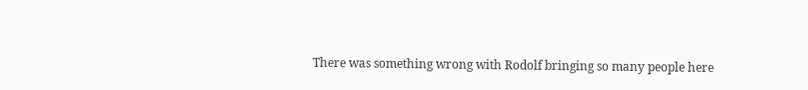There was something wrong with Rodolf bringing so many people here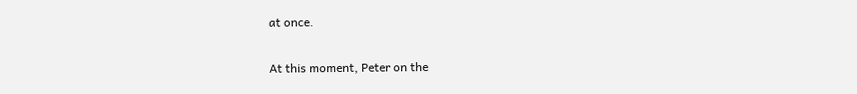at once.


At this moment, Peter on the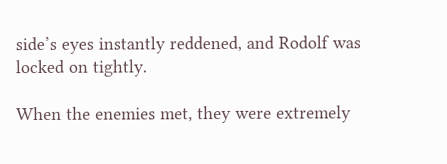side’s eyes instantly reddened, and Rodolf was locked on tightly.

When the enemies met, they were extremely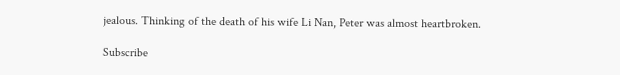jealous. Thinking of the death of his wife Li Nan, Peter was almost heartbroken.

Subscribe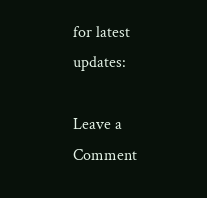for latest updates:

Leave a Comment